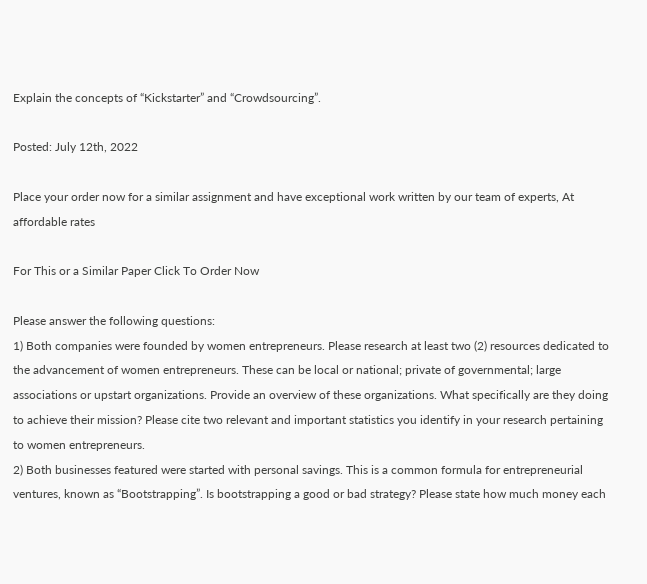Explain the concepts of “Kickstarter” and “Crowdsourcing”.

Posted: July 12th, 2022

Place your order now for a similar assignment and have exceptional work written by our team of experts, At affordable rates

For This or a Similar Paper Click To Order Now

Please answer the following questions:
1) Both companies were founded by women entrepreneurs. Please research at least two (2) resources dedicated to the advancement of women entrepreneurs. These can be local or national; private of governmental; large associations or upstart organizations. Provide an overview of these organizations. What specifically are they doing to achieve their mission? Please cite two relevant and important statistics you identify in your research pertaining to women entrepreneurs.
2) Both businesses featured were started with personal savings. This is a common formula for entrepreneurial ventures, known as “Bootstrapping”. Is bootstrapping a good or bad strategy? Please state how much money each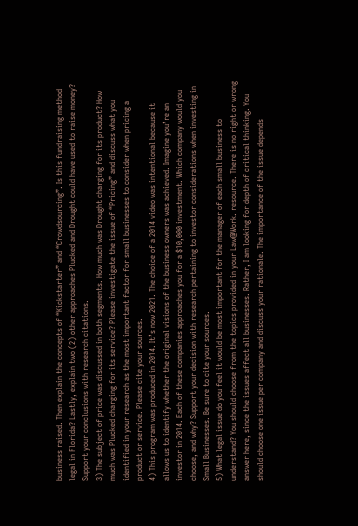business raised. Then explain the concepts of “Kickstarter” and “Crowdsourcing”. Is this fundraising method legal in Florida? Lastly, explain two (2) other approaches Plucked and Drought could have used to raise money? Support your conclusions with research citations.
3) The subject of price was discussed in both segments. How much was Drought charging for its product? How much was Plucked charging for its service? Please investigate the issue of “Pricing” and discuss what you identified in your research as the most important factor for small businesses to consider when pricing a product or service. Please cite your sources.
4) This program was produced in 2014. It’s now 2021. The choice of a 2014 video was intentional because it allows us to identify whether the original visions of the business owners was achieved. Imagine you’re an investor in 2014. Each of these companies approaches you for a $10,000 investment. Which company would you choose, and why? Support your decision with research pertaining to investor considerations when investing in Small Businesses. Be sure to cite your sources.
5) What legal issue do you feel it would be most important for the manager of each small business to understand? You should choose from the topics provided in your Law@Work. resource. There is no right or wrong answer here, since the issues affect all businesses. Rather, I am looking for depth of critical thinking. You should choose one issue per company and discuss your rationale. The importance of the issue depends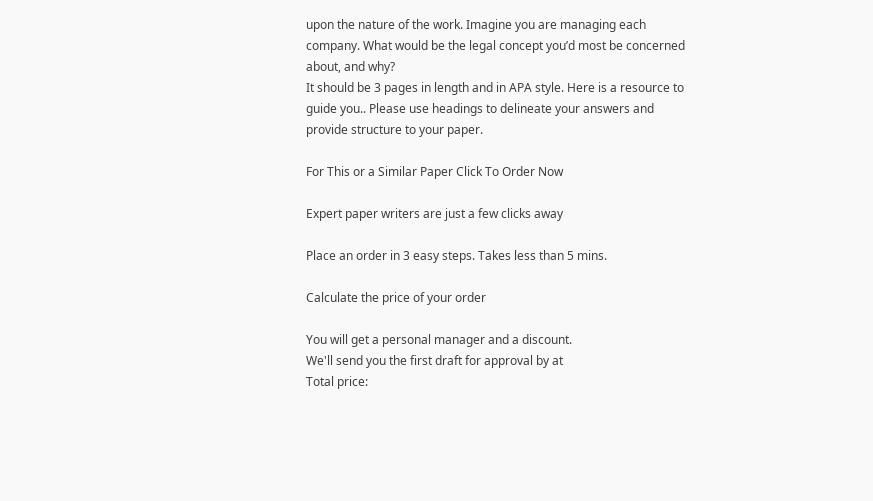upon the nature of the work. Imagine you are managing each company. What would be the legal concept you’d most be concerned about, and why?
It should be 3 pages in length and in APA style. Here is a resource to guide you.. Please use headings to delineate your answers and provide structure to your paper.

For This or a Similar Paper Click To Order Now

Expert paper writers are just a few clicks away

Place an order in 3 easy steps. Takes less than 5 mins.

Calculate the price of your order

You will get a personal manager and a discount.
We'll send you the first draft for approval by at
Total price: